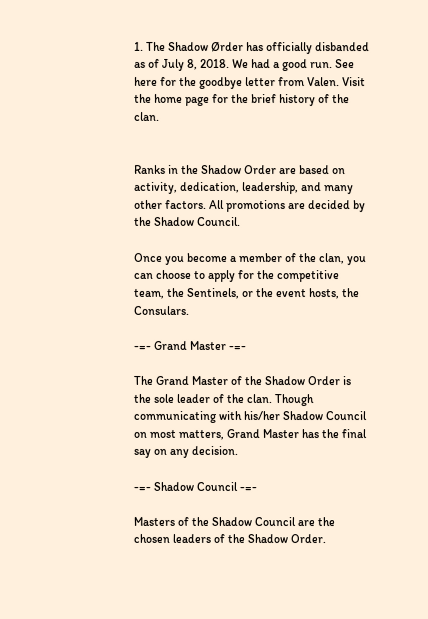1. The Shadow Ørder has officially disbanded as of July 8, 2018. We had a good run. See here for the goodbye letter from Valen. Visit the home page for the brief history of the clan.


Ranks in the Shadow Order are based on activity, dedication, leadership, and many other factors. All promotions are decided by the Shadow Council.

Once you become a member of the clan, you can choose to apply for the competitive team, the Sentinels, or the event hosts, the Consulars.

-=- Grand Master -=-

The Grand Master of the Shadow Order is the sole leader of the clan. Though communicating with his/her Shadow Council on most matters, Grand Master has the final say on any decision.

-=- Shadow Council -=-

Masters of the Shadow Council are the chosen leaders of the Shadow Order.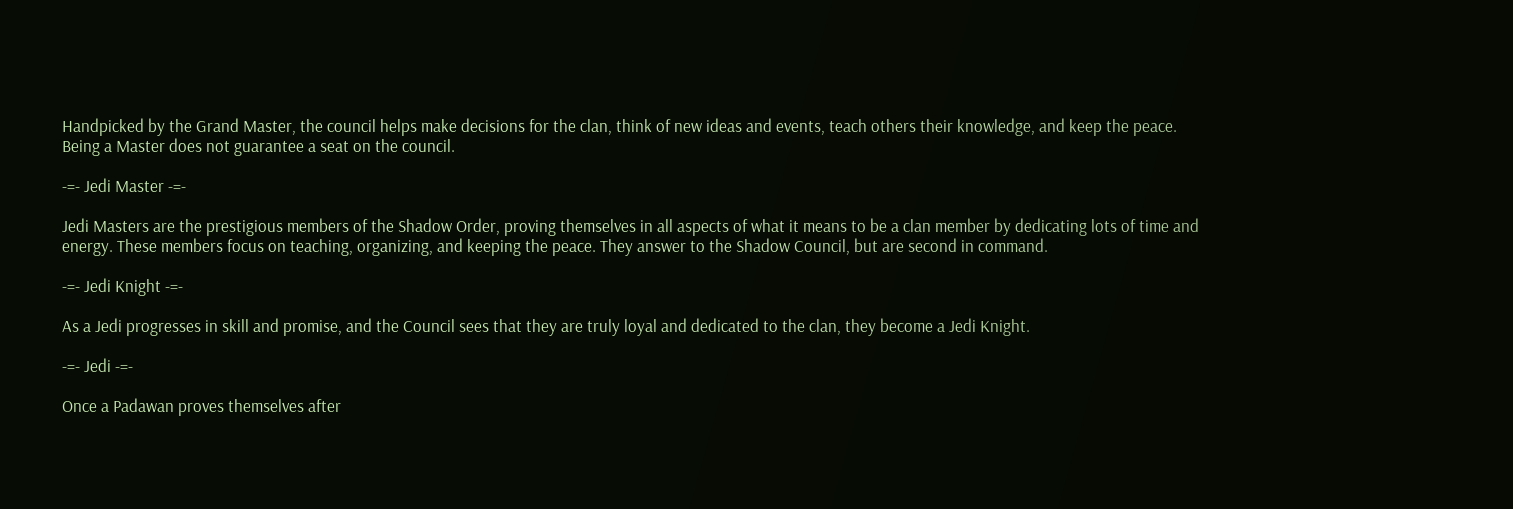Handpicked by the Grand Master, the council helps make decisions for the clan, think of new ideas and events, teach others their knowledge, and keep the peace. Being a Master does not guarantee a seat on the council.

-=- Jedi Master -=-

Jedi Masters are the prestigious members of the Shadow Order, proving themselves in all aspects of what it means to be a clan member by dedicating lots of time and energy. These members focus on teaching, organizing, and keeping the peace. They answer to the Shadow Council, but are second in command.

-=- Jedi Knight -=-

As a Jedi progresses in skill and promise, and the Council sees that they are truly loyal and dedicated to the clan, they become a Jedi Knight.

-=- Jedi -=-

Once a Padawan proves themselves after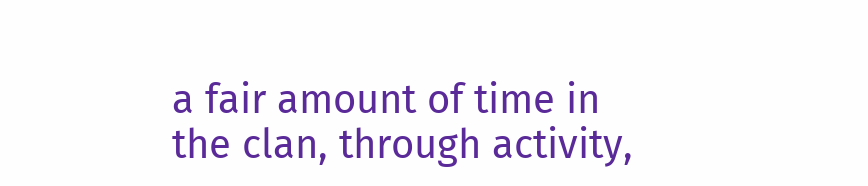a fair amount of time in the clan, through activity,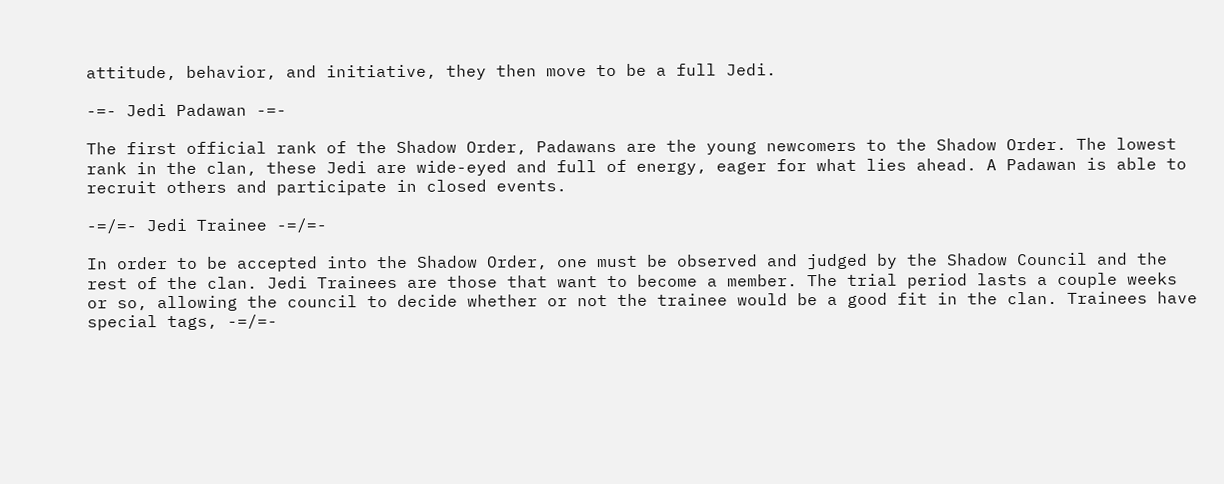attitude, behavior, and initiative, they then move to be a full Jedi.

-=- Jedi Padawan -=-

The first official rank of the Shadow Order, Padawans are the young newcomers to the Shadow Order. The lowest rank in the clan, these Jedi are wide-eyed and full of energy, eager for what lies ahead. A Padawan is able to recruit others and participate in closed events.

-=/=- Jedi Trainee -=/=-

In order to be accepted into the Shadow Order, one must be observed and judged by the Shadow Council and the rest of the clan. Jedi Trainees are those that want to become a member. The trial period lasts a couple weeks or so, allowing the council to decide whether or not the trainee would be a good fit in the clan. Trainees have special tags, -=/=-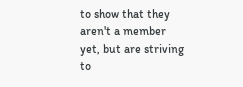to show that they aren't a member yet, but are striving to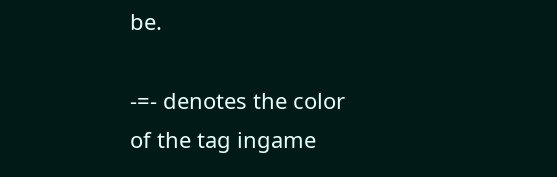be.

-=- denotes the color of the tag ingame